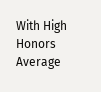With High Honors Average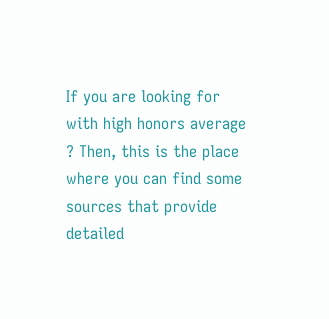If you are looking for with high honors average ? Then, this is the place where you can find some sources that provide detailed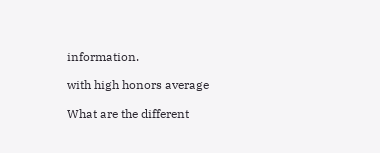information.

with high honors average

What are the different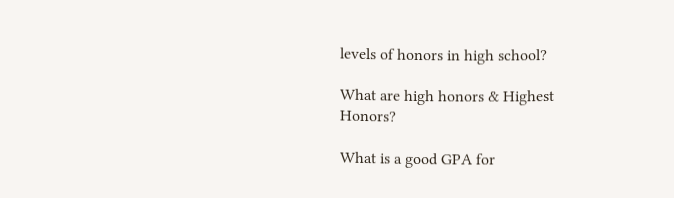levels of honors in high school?

What are high honors & Highest Honors?

What is a good GPA for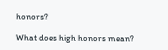honors?

What does high honors mean?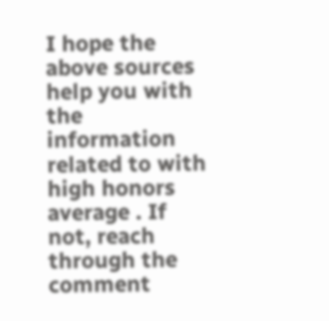I hope the above sources help you with the information related to with high honors average . If not, reach through the comment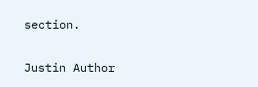section.

Justin Author